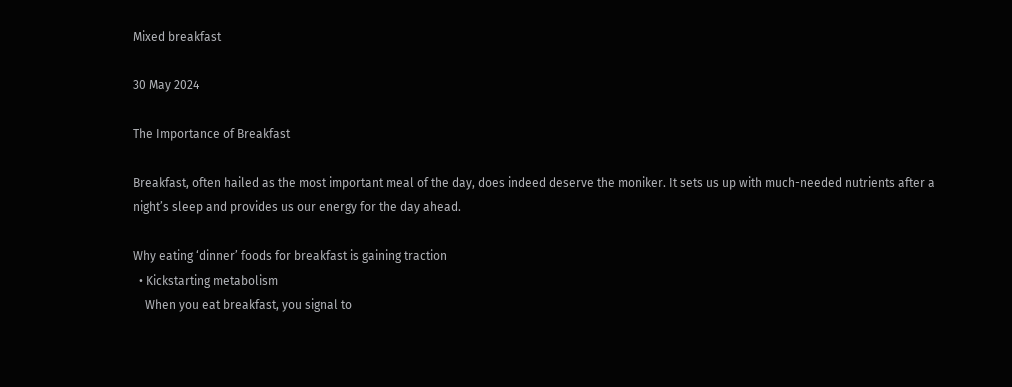Mixed breakfast

30 May 2024

The Importance of Breakfast

Breakfast, often hailed as the most important meal of the day, does indeed deserve the moniker. It sets us up with much-needed nutrients after a night’s sleep and provides us our energy for the day ahead.

Why eating ‘dinner’ foods for breakfast is gaining traction
  • Kickstarting metabolism
    When you eat breakfast, you signal to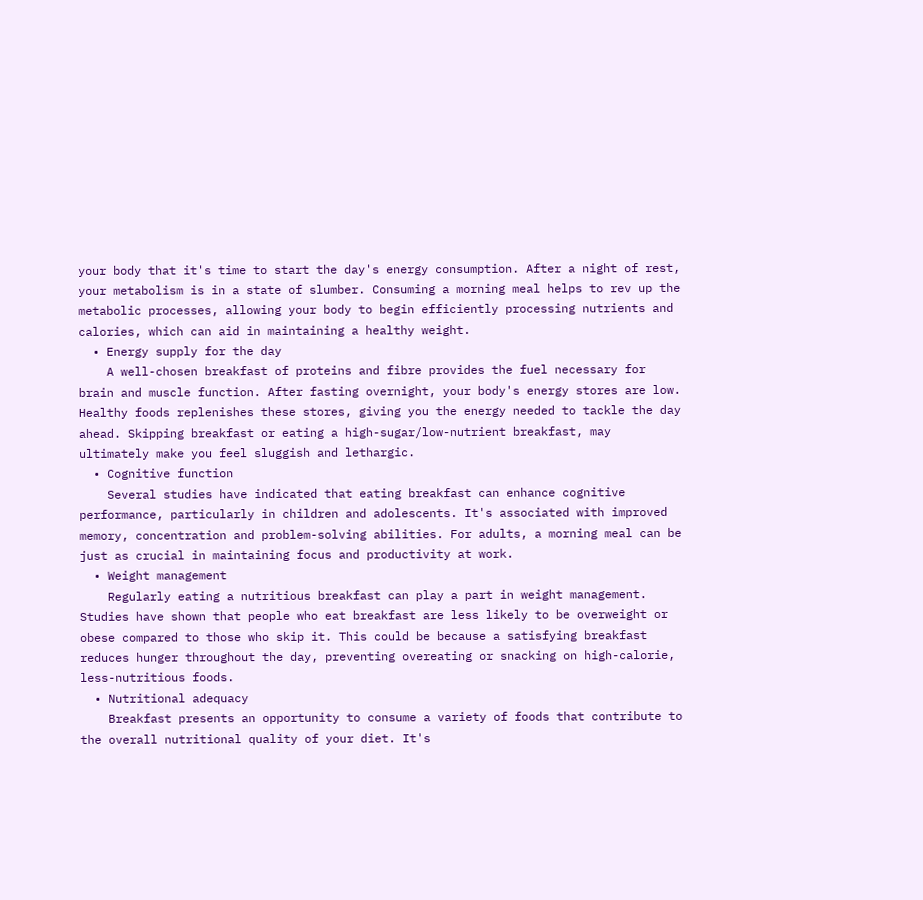your body that it's time to start the day's energy consumption. After a night of rest, your metabolism is in a state of slumber. Consuming a morning meal helps to rev up the metabolic processes, allowing your body to begin efficiently processing nutrients and calories, which can aid in maintaining a healthy weight.
  • Energy supply for the day
    A well-chosen breakfast of proteins and fibre provides the fuel necessary for brain and muscle function. After fasting overnight, your body's energy stores are low. Healthy foods replenishes these stores, giving you the energy needed to tackle the day ahead. Skipping breakfast or eating a high-sugar/low-nutrient breakfast, may ultimately make you feel sluggish and lethargic.
  • Cognitive function
    Several studies have indicated that eating breakfast can enhance cognitive performance, particularly in children and adolescents. It's associated with improved memory, concentration and problem-solving abilities. For adults, a morning meal can be just as crucial in maintaining focus and productivity at work.
  • Weight management
    Regularly eating a nutritious breakfast can play a part in weight management. Studies have shown that people who eat breakfast are less likely to be overweight or obese compared to those who skip it. This could be because a satisfying breakfast reduces hunger throughout the day, preventing overeating or snacking on high-calorie, less-nutritious foods.
  • Nutritional adequacy
    Breakfast presents an opportunity to consume a variety of foods that contribute to the overall nutritional quality of your diet. It's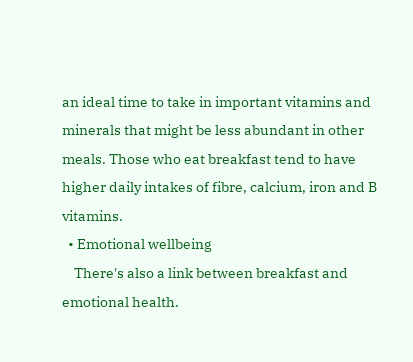an ideal time to take in important vitamins and minerals that might be less abundant in other meals. Those who eat breakfast tend to have higher daily intakes of fibre, calcium, iron and B vitamins.
  • Emotional wellbeing
    There's also a link between breakfast and emotional health.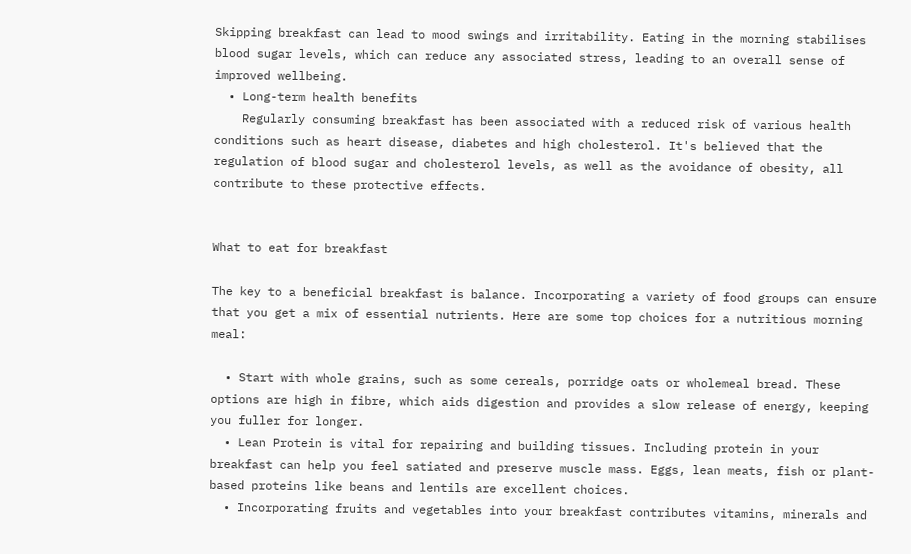Skipping breakfast can lead to mood swings and irritability. Eating in the morning stabilises blood sugar levels, which can reduce any associated stress, leading to an overall sense of improved wellbeing.
  • Long-term health benefits
    Regularly consuming breakfast has been associated with a reduced risk of various health conditions such as heart disease, diabetes and high cholesterol. It's believed that the regulation of blood sugar and cholesterol levels, as well as the avoidance of obesity, all contribute to these protective effects.


What to eat for breakfast

The key to a beneficial breakfast is balance. Incorporating a variety of food groups can ensure that you get a mix of essential nutrients. Here are some top choices for a nutritious morning meal:

  • Start with whole grains, such as some cereals, porridge oats or wholemeal bread. These options are high in fibre, which aids digestion and provides a slow release of energy, keeping you fuller for longer.
  • Lean Protein is vital for repairing and building tissues. Including protein in your breakfast can help you feel satiated and preserve muscle mass. Eggs, lean meats, fish or plant-based proteins like beans and lentils are excellent choices.
  • Incorporating fruits and vegetables into your breakfast contributes vitamins, minerals and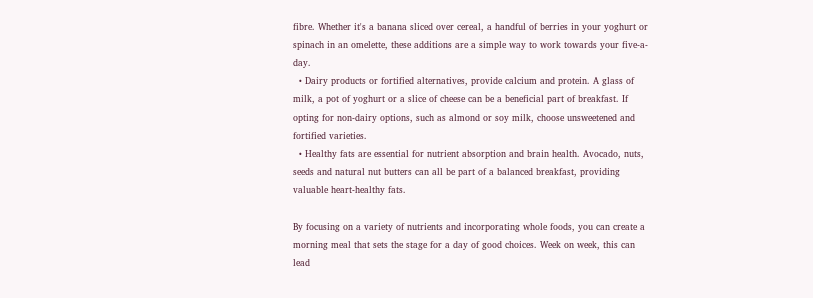fibre. Whether it's a banana sliced over cereal, a handful of berries in your yoghurt or spinach in an omelette, these additions are a simple way to work towards your five-a-day.
  • Dairy products or fortified alternatives, provide calcium and protein. A glass of milk, a pot of yoghurt or a slice of cheese can be a beneficial part of breakfast. If opting for non-dairy options, such as almond or soy milk, choose unsweetened and fortified varieties.
  • Healthy fats are essential for nutrient absorption and brain health. Avocado, nuts, seeds and natural nut butters can all be part of a balanced breakfast, providing valuable heart-healthy fats.

By focusing on a variety of nutrients and incorporating whole foods, you can create a morning meal that sets the stage for a day of good choices. Week on week, this can lead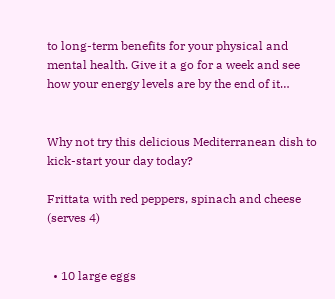to long-term benefits for your physical and mental health. Give it a go for a week and see how your energy levels are by the end of it…


Why not try this delicious Mediterranean dish to kick-start your day today?

Frittata with red peppers, spinach and cheese (serves 4)


  • 10 large eggs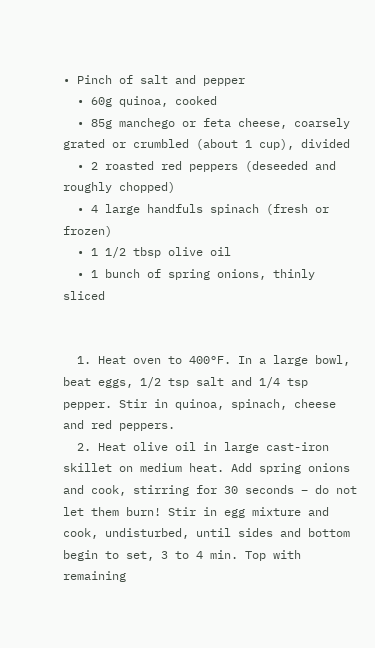• Pinch of salt and pepper
  • 60g quinoa, cooked
  • 85g manchego or feta cheese, coarsely grated or crumbled (about 1 cup), divided
  • 2 roasted red peppers (deseeded and roughly chopped)
  • 4 large handfuls spinach (fresh or frozen)
  • 1 1/2 tbsp olive oil
  • 1 bunch of spring onions, thinly sliced


  1. Heat oven to 400°F. In a large bowl, beat eggs, 1/2 tsp salt and 1/4 tsp pepper. Stir in quinoa, spinach, cheese and red peppers.
  2. Heat olive oil in large cast-iron skillet on medium heat. Add spring onions and cook, stirring for 30 seconds – do not let them burn! Stir in egg mixture and cook, undisturbed, until sides and bottom begin to set, 3 to 4 min. Top with remaining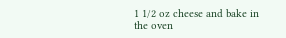1 1/2 oz cheese and bake in the oven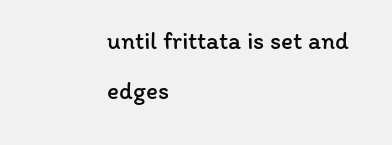until frittata is set and edges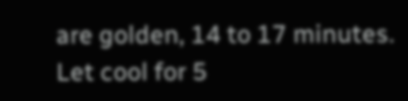are golden, 14 to 17 minutes. Let cool for 5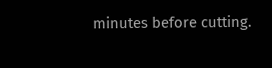minutes before cutting.